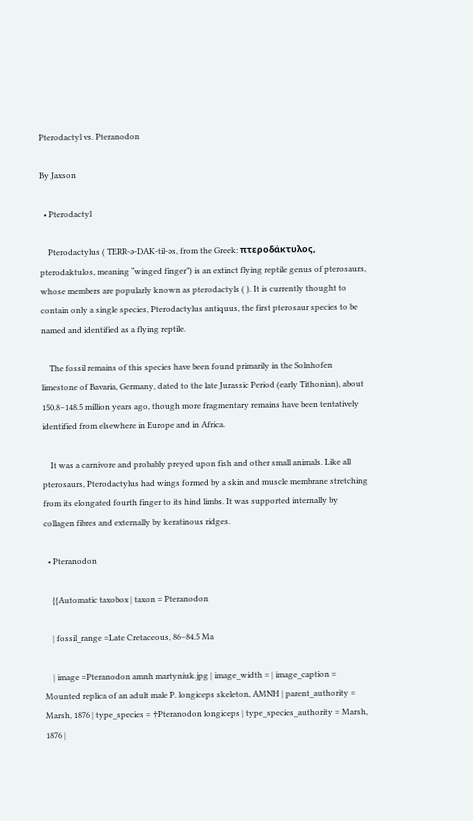Pterodactyl vs. Pteranodon

By Jaxson

  • Pterodactyl

    Pterodactylus ( TERR-ə-DAK-til-əs, from the Greek: πτεροδάκτυλος, pterodaktulos, meaning “winged finger”) is an extinct flying reptile genus of pterosaurs, whose members are popularly known as pterodactyls ( ). It is currently thought to contain only a single species, Pterodactylus antiquus, the first pterosaur species to be named and identified as a flying reptile.

    The fossil remains of this species have been found primarily in the Solnhofen limestone of Bavaria, Germany, dated to the late Jurassic Period (early Tithonian), about 150.8–148.5 million years ago, though more fragmentary remains have been tentatively identified from elsewhere in Europe and in Africa.

    It was a carnivore and probably preyed upon fish and other small animals. Like all pterosaurs, Pterodactylus had wings formed by a skin and muscle membrane stretching from its elongated fourth finger to its hind limbs. It was supported internally by collagen fibres and externally by keratinous ridges.

  • Pteranodon

    {{Automatic taxobox | taxon = Pteranodon

    | fossil_range =Late Cretaceous, 86–84.5 Ma

    | image =Pteranodon amnh martyniuk.jpg | image_width = | image_caption = Mounted replica of an adult male P. longiceps skeleton, AMNH | parent_authority = Marsh, 1876 | type_species = †Pteranodon longiceps | type_species_authority = Marsh, 1876 |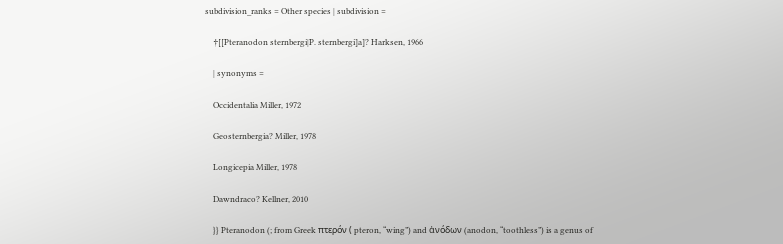subdivision_ranks = Other species | subdivision =

    †[[Pteranodon sternbergi|P. sternbergi]a]? Harksen, 1966

    | synonyms =

    Occidentalia Miller, 1972

    Geosternbergia? Miller, 1978

    Longicepia Miller, 1978

    Dawndraco? Kellner, 2010

    }} Pteranodon (; from Greek πτερόν ( pteron, “wing”) and ἀνόδων (anodon, “toothless”) is a genus of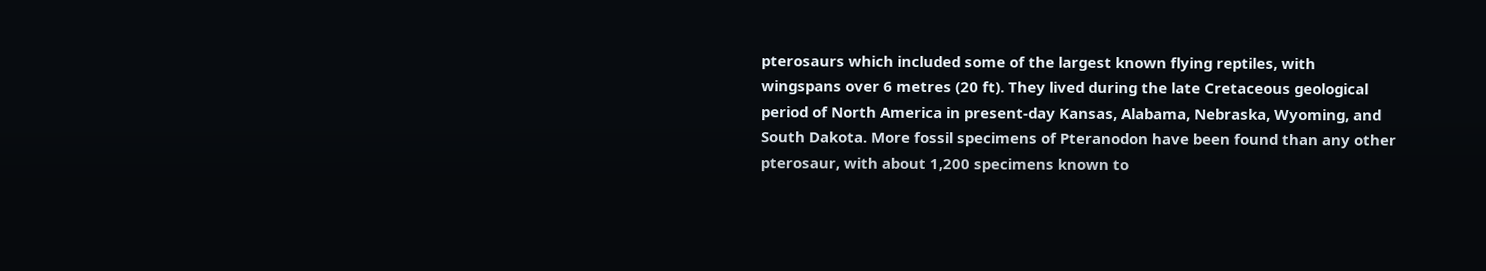pterosaurs which included some of the largest known flying reptiles, with wingspans over 6 metres (20 ft). They lived during the late Cretaceous geological period of North America in present-day Kansas, Alabama, Nebraska, Wyoming, and South Dakota. More fossil specimens of Pteranodon have been found than any other pterosaur, with about 1,200 specimens known to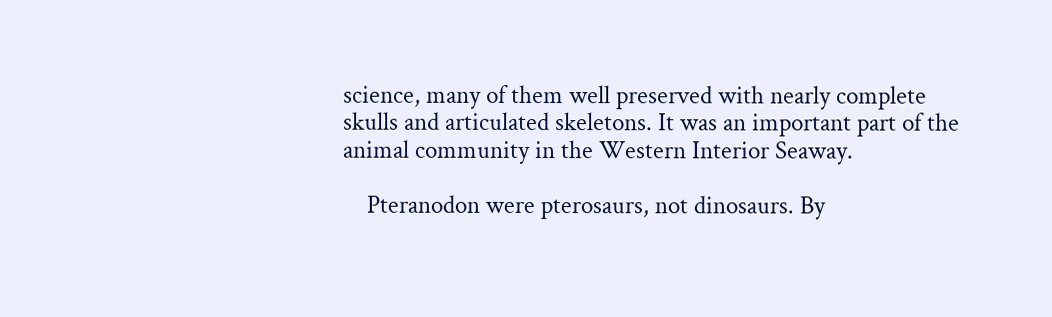science, many of them well preserved with nearly complete skulls and articulated skeletons. It was an important part of the animal community in the Western Interior Seaway.

    Pteranodon were pterosaurs, not dinosaurs. By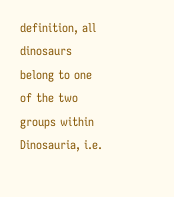definition, all dinosaurs belong to one of the two groups within Dinosauria, i.e.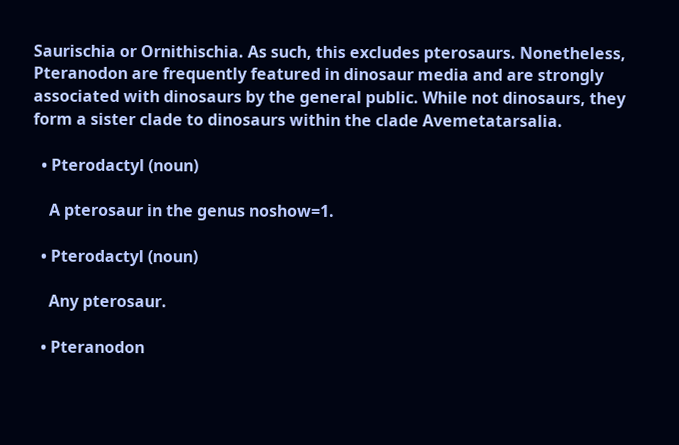Saurischia or Ornithischia. As such, this excludes pterosaurs. Nonetheless, Pteranodon are frequently featured in dinosaur media and are strongly associated with dinosaurs by the general public. While not dinosaurs, they form a sister clade to dinosaurs within the clade Avemetatarsalia.

  • Pterodactyl (noun)

    A pterosaur in the genus noshow=1.

  • Pterodactyl (noun)

    Any pterosaur.

  • Pteranodon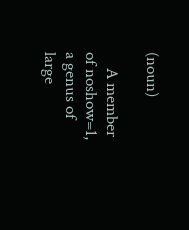(noun)

    A member of noshow=1, a genus of large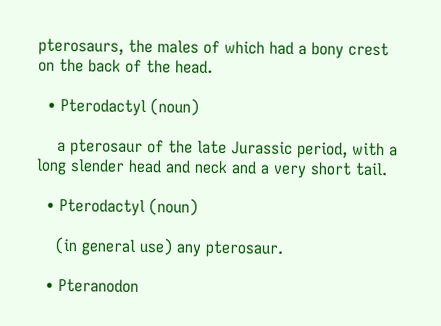pterosaurs, the males of which had a bony crest on the back of the head.

  • Pterodactyl (noun)

    a pterosaur of the late Jurassic period, with a long slender head and neck and a very short tail.

  • Pterodactyl (noun)

    (in general use) any pterosaur.

  • Pteranodon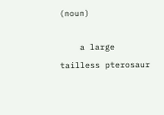(noun)

    a large tailless pterosaur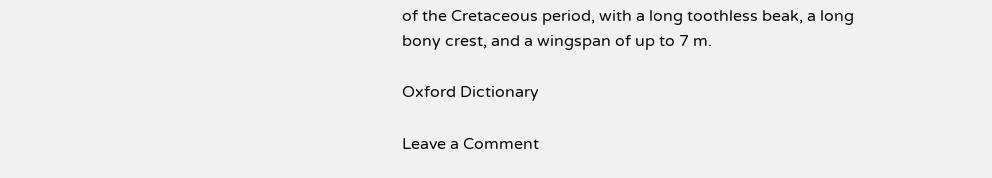of the Cretaceous period, with a long toothless beak, a long bony crest, and a wingspan of up to 7 m.

Oxford Dictionary

Leave a Comment